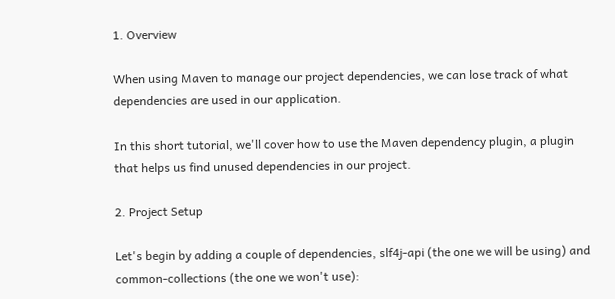1. Overview

When using Maven to manage our project dependencies, we can lose track of what dependencies are used in our application.

In this short tutorial, we'll cover how to use the Maven dependency plugin, a plugin that helps us find unused dependencies in our project.

2. Project Setup

Let's begin by adding a couple of dependencies, slf4j-api (the one we will be using) and common-collections (the one we won't use):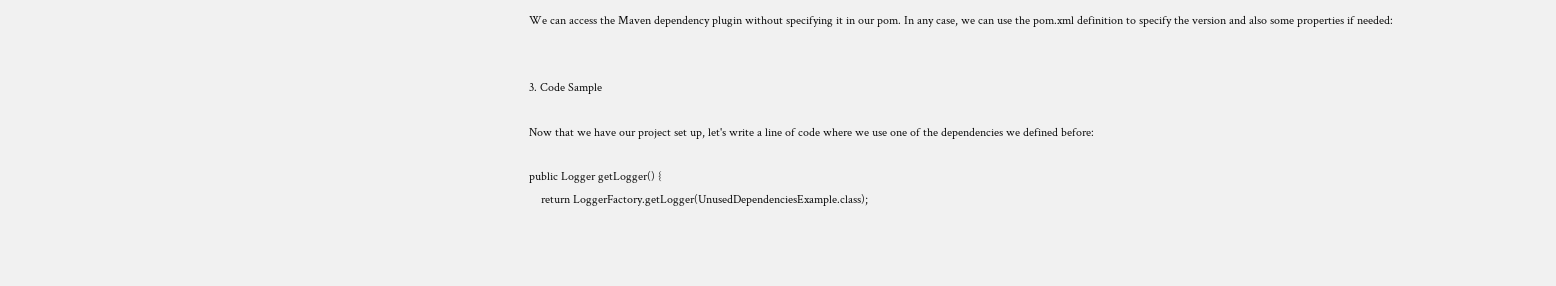We can access the Maven dependency plugin without specifying it in our pom. In any case, we can use the pom.xml definition to specify the version and also some properties if needed:


3. Code Sample

Now that we have our project set up, let's write a line of code where we use one of the dependencies we defined before:

public Logger getLogger() {
    return LoggerFactory.getLogger(UnusedDependenciesExample.class);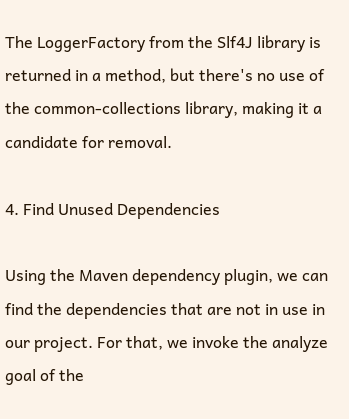The LoggerFactory from the Slf4J library is returned in a method, but there's no use of the common-collections library, making it a candidate for removal.

4. Find Unused Dependencies

Using the Maven dependency plugin, we can find the dependencies that are not in use in our project. For that, we invoke the analyze goal of the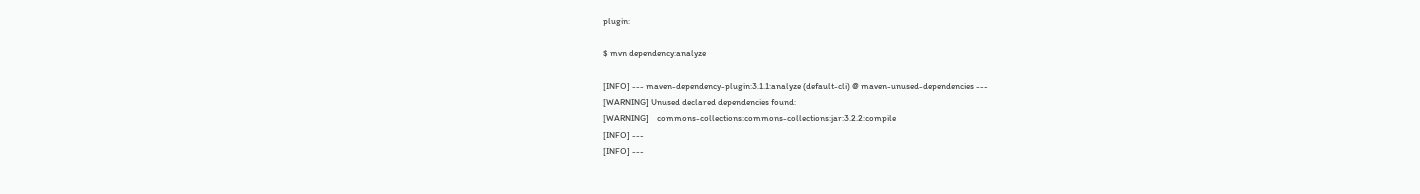plugin:

$ mvn dependency:analyze

[INFO] --- maven-dependency-plugin:3.1.1:analyze (default-cli) @ maven-unused-dependencies ---
[WARNING] Unused declared dependencies found:
[WARNING]    commons-collections:commons-collections:jar:3.2.2:compile
[INFO] ---
[INFO] ---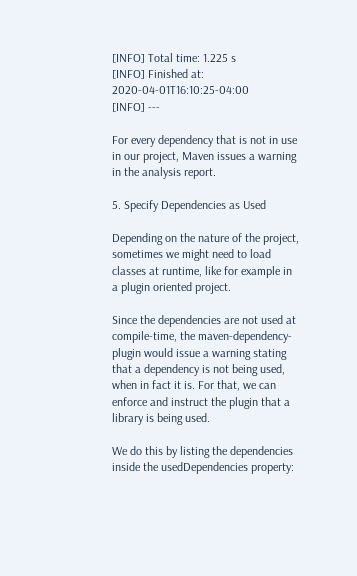[INFO] Total time: 1.225 s
[INFO] Finished at: 2020-04-01T16:10:25-04:00
[INFO] ---

For every dependency that is not in use in our project, Maven issues a warning in the analysis report.

5. Specify Dependencies as Used

Depending on the nature of the project, sometimes we might need to load classes at runtime, like for example in a plugin oriented project.

Since the dependencies are not used at compile-time, the maven-dependency-plugin would issue a warning stating that a dependency is not being used, when in fact it is. For that, we can enforce and instruct the plugin that a library is being used.

We do this by listing the dependencies inside the usedDependencies property: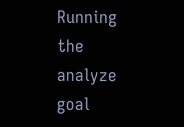Running the analyze goal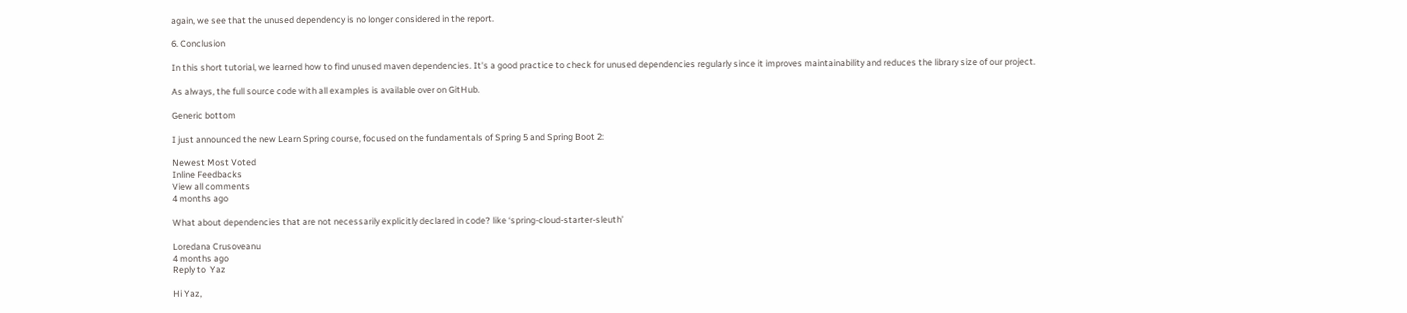again, we see that the unused dependency is no longer considered in the report.

6. Conclusion

In this short tutorial, we learned how to find unused maven dependencies. It's a good practice to check for unused dependencies regularly since it improves maintainability and reduces the library size of our project.

As always, the full source code with all examples is available over on GitHub.

Generic bottom

I just announced the new Learn Spring course, focused on the fundamentals of Spring 5 and Spring Boot 2:

Newest Most Voted
Inline Feedbacks
View all comments
4 months ago

What about dependencies that are not necessarily explicitly declared in code? like ‘spring-cloud-starter-sleuth’

Loredana Crusoveanu
4 months ago
Reply to  Yaz

Hi Yaz,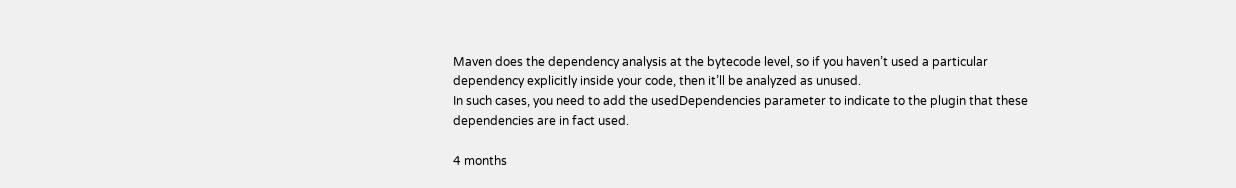Maven does the dependency analysis at the bytecode level, so if you haven’t used a particular dependency explicitly inside your code, then it’ll be analyzed as unused.
In such cases, you need to add the usedDependencies parameter to indicate to the plugin that these dependencies are in fact used.

4 months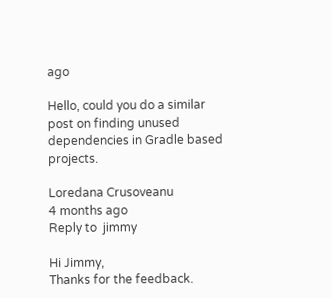ago

Hello, could you do a similar post on finding unused dependencies in Gradle based projects.

Loredana Crusoveanu
4 months ago
Reply to  jimmy

Hi Jimmy,
Thanks for the feedback.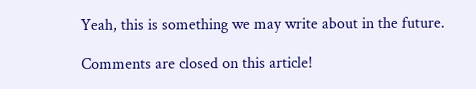Yeah, this is something we may write about in the future.

Comments are closed on this article!